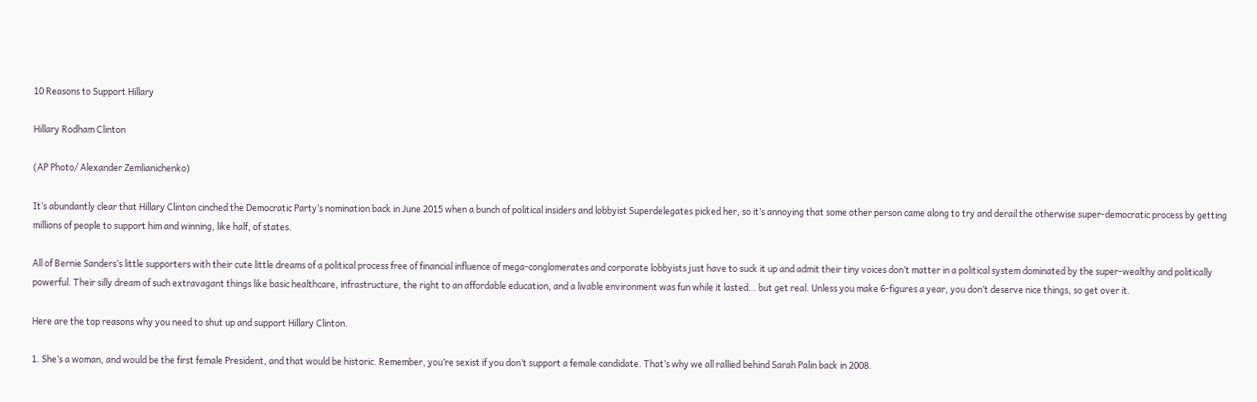10 Reasons to Support Hillary

Hillary Rodham Clinton

(AP Photo/ Alexander Zemlianichenko)

It’s abundantly clear that Hillary Clinton cinched the Democratic Party’s nomination back in June 2015 when a bunch of political insiders and lobbyist Superdelegates picked her, so it’s annoying that some other person came along to try and derail the otherwise super-democratic process by getting millions of people to support him and winning, like half, of states.

All of Bernie Sanders’s little supporters with their cute little dreams of a political process free of financial influence of mega-conglomerates and corporate lobbyists just have to suck it up and admit their tiny voices don’t matter in a political system dominated by the super-wealthy and politically powerful. Their silly dream of such extravagant things like basic healthcare, infrastructure, the right to an affordable education, and a livable environment was fun while it lasted… but get real. Unless you make 6-figures a year, you don’t deserve nice things, so get over it.

Here are the top reasons why you need to shut up and support Hillary Clinton.

1. She’s a woman, and would be the first female President, and that would be historic. Remember, you’re sexist if you don’t support a female candidate. That’s why we all rallied behind Sarah Palin back in 2008.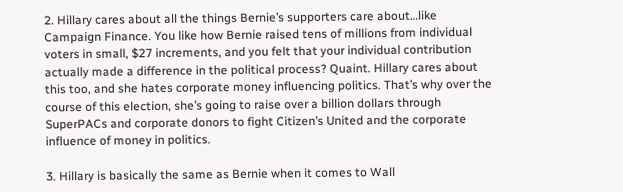2. Hillary cares about all the things Bernie’s supporters care about…like Campaign Finance. You like how Bernie raised tens of millions from individual voters in small, $27 increments, and you felt that your individual contribution actually made a difference in the political process? Quaint. Hillary cares about this too, and she hates corporate money influencing politics. That’s why over the course of this election, she’s going to raise over a billion dollars through SuperPACs and corporate donors to fight Citizen’s United and the corporate influence of money in politics.

3. Hillary is basically the same as Bernie when it comes to Wall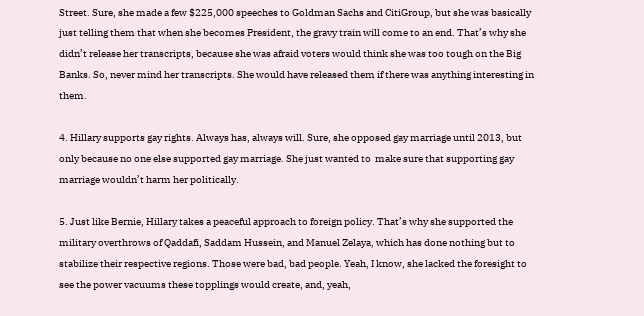Street. Sure, she made a few $225,000 speeches to Goldman Sachs and CitiGroup, but she was basically just telling them that when she becomes President, the gravy train will come to an end. That’s why she didn’t release her transcripts, because she was afraid voters would think she was too tough on the Big Banks. So, never mind her transcripts. She would have released them if there was anything interesting in them.

4. Hillary supports gay rights. Always has, always will. Sure, she opposed gay marriage until 2013, but only because no one else supported gay marriage. She just wanted to  make sure that supporting gay marriage wouldn’t harm her politically.

5. Just like Bernie, Hillary takes a peaceful approach to foreign policy. That’s why she supported the military overthrows of Qaddafi, Saddam Hussein, and Manuel Zelaya, which has done nothing but to stabilize their respective regions. Those were bad, bad people. Yeah, I know, she lacked the foresight to see the power vacuums these topplings would create, and, yeah,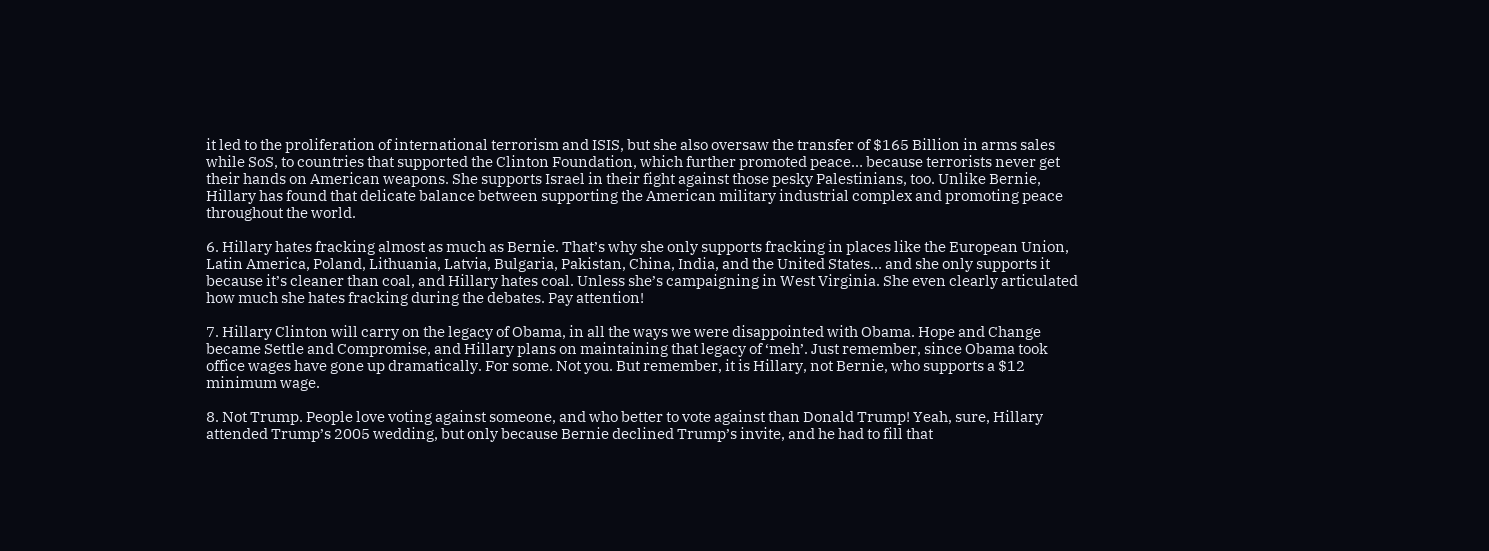it led to the proliferation of international terrorism and ISIS, but she also oversaw the transfer of $165 Billion in arms sales while SoS, to countries that supported the Clinton Foundation, which further promoted peace… because terrorists never get their hands on American weapons. She supports Israel in their fight against those pesky Palestinians, too. Unlike Bernie, Hillary has found that delicate balance between supporting the American military industrial complex and promoting peace throughout the world.

6. Hillary hates fracking almost as much as Bernie. That’s why she only supports fracking in places like the European Union, Latin America, Poland, Lithuania, Latvia, Bulgaria, Pakistan, China, India, and the United States… and she only supports it because it’s cleaner than coal, and Hillary hates coal. Unless she’s campaigning in West Virginia. She even clearly articulated how much she hates fracking during the debates. Pay attention!

7. Hillary Clinton will carry on the legacy of Obama, in all the ways we were disappointed with Obama. Hope and Change became Settle and Compromise, and Hillary plans on maintaining that legacy of ‘meh’. Just remember, since Obama took office wages have gone up dramatically. For some. Not you. But remember, it is Hillary, not Bernie, who supports a $12 minimum wage.

8. Not Trump. People love voting against someone, and who better to vote against than Donald Trump! Yeah, sure, Hillary attended Trump’s 2005 wedding, but only because Bernie declined Trump’s invite, and he had to fill that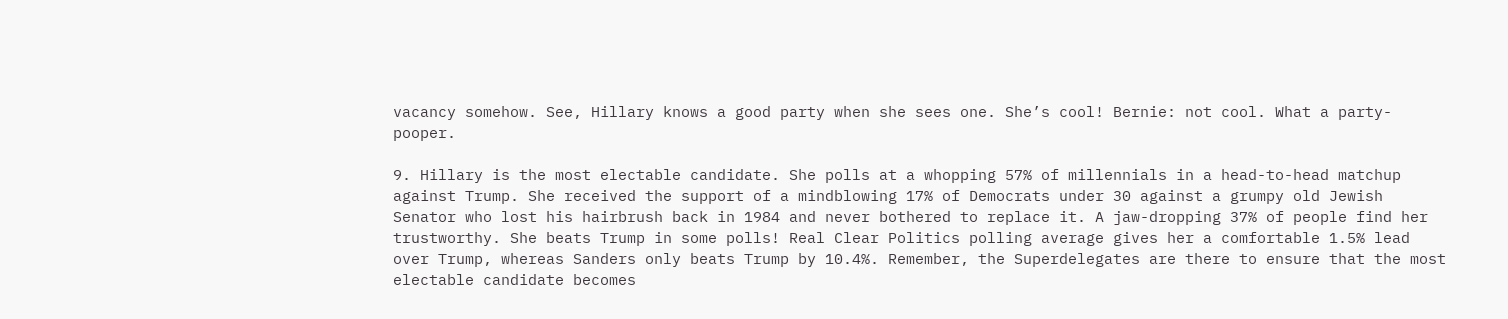vacancy somehow. See, Hillary knows a good party when she sees one. She’s cool! Bernie: not cool. What a party-pooper.

9. Hillary is the most electable candidate. She polls at a whopping 57% of millennials in a head-to-head matchup against Trump. She received the support of a mindblowing 17% of Democrats under 30 against a grumpy old Jewish Senator who lost his hairbrush back in 1984 and never bothered to replace it. A jaw-dropping 37% of people find her trustworthy. She beats Trump in some polls! Real Clear Politics polling average gives her a comfortable 1.5% lead over Trump, whereas Sanders only beats Trump by 10.4%. Remember, the Superdelegates are there to ensure that the most electable candidate becomes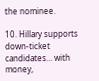the nominee.

10. Hillary supports down-ticket candidates… with money,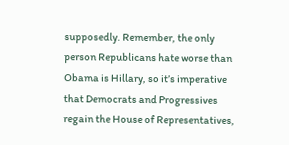supposedly. Remember, the only person Republicans hate worse than Obama is Hillary, so it’s imperative that Democrats and Progressives regain the House of Representatives,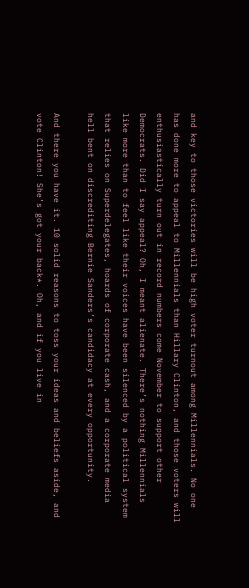and key to those victories will be high voter turnout among Millennials. No one has done more to appeal to Millennials than Hillary Clinton, and those voters will enthusiastically turn out in record numbers come November to support other Democrats. Did I say appeal? Oh, I meant alienate. There’s nothing Millennials like more than to feel like their voices have been silenced by a political system that relies on Superdelegates, hoards of corporate cash, and a corporate media hell bent on discrediting Bernie Sanders’s candidacy at every opportunity.

And there you have it. 10 solid reasons to toss your ideas and beliefs aside, and vote Clinton! She’s got your back*. Oh, and if you live in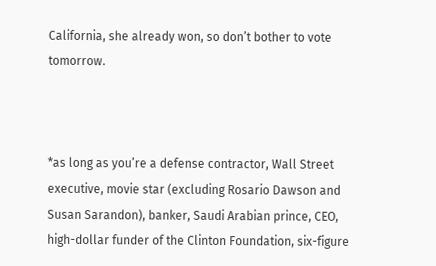California, she already won, so don’t bother to vote tomorrow.



*as long as you’re a defense contractor, Wall Street executive, movie star (excluding Rosario Dawson and Susan Sarandon), banker, Saudi Arabian prince, CEO, high-dollar funder of the Clinton Foundation, six-figure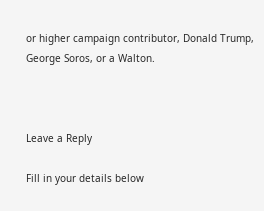or higher campaign contributor, Donald Trump, George Soros, or a Walton.



Leave a Reply

Fill in your details below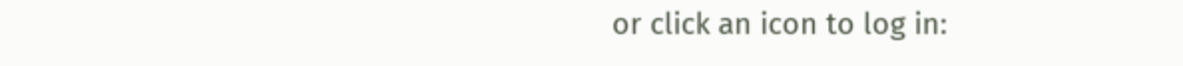or click an icon to log in: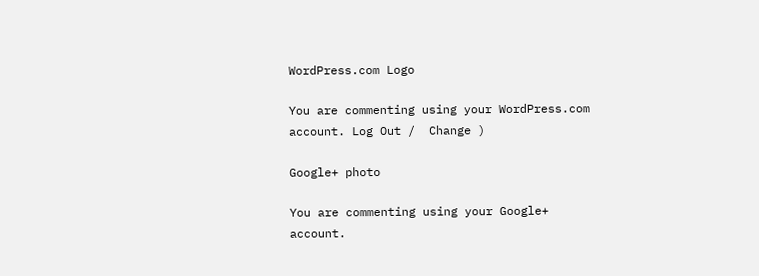WordPress.com Logo

You are commenting using your WordPress.com account. Log Out /  Change )

Google+ photo

You are commenting using your Google+ account.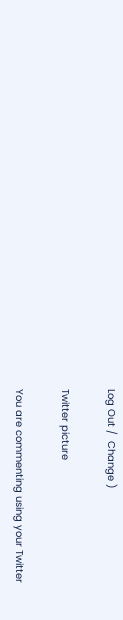Log Out /  Change )

Twitter picture

You are commenting using your Twitter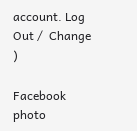account. Log Out /  Change )

Facebook photo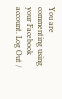You are commenting using your Facebook account. Log Out /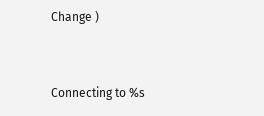Change )


Connecting to %s